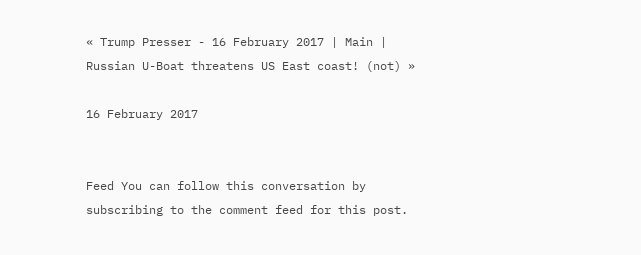« Trump Presser - 16 February 2017 | Main | Russian U-Boat threatens US East coast! (not) »

16 February 2017


Feed You can follow this conversation by subscribing to the comment feed for this post.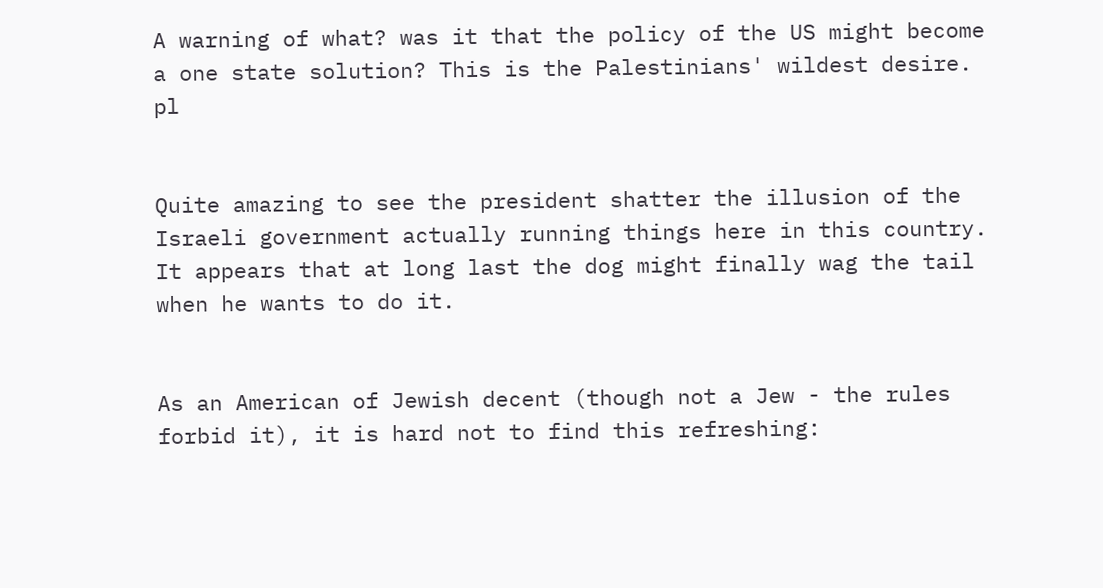A warning of what? was it that the policy of the US might become a one state solution? This is the Palestinians' wildest desire. pl


Quite amazing to see the president shatter the illusion of the Israeli government actually running things here in this country. It appears that at long last the dog might finally wag the tail when he wants to do it.


As an American of Jewish decent (though not a Jew - the rules forbid it), it is hard not to find this refreshing: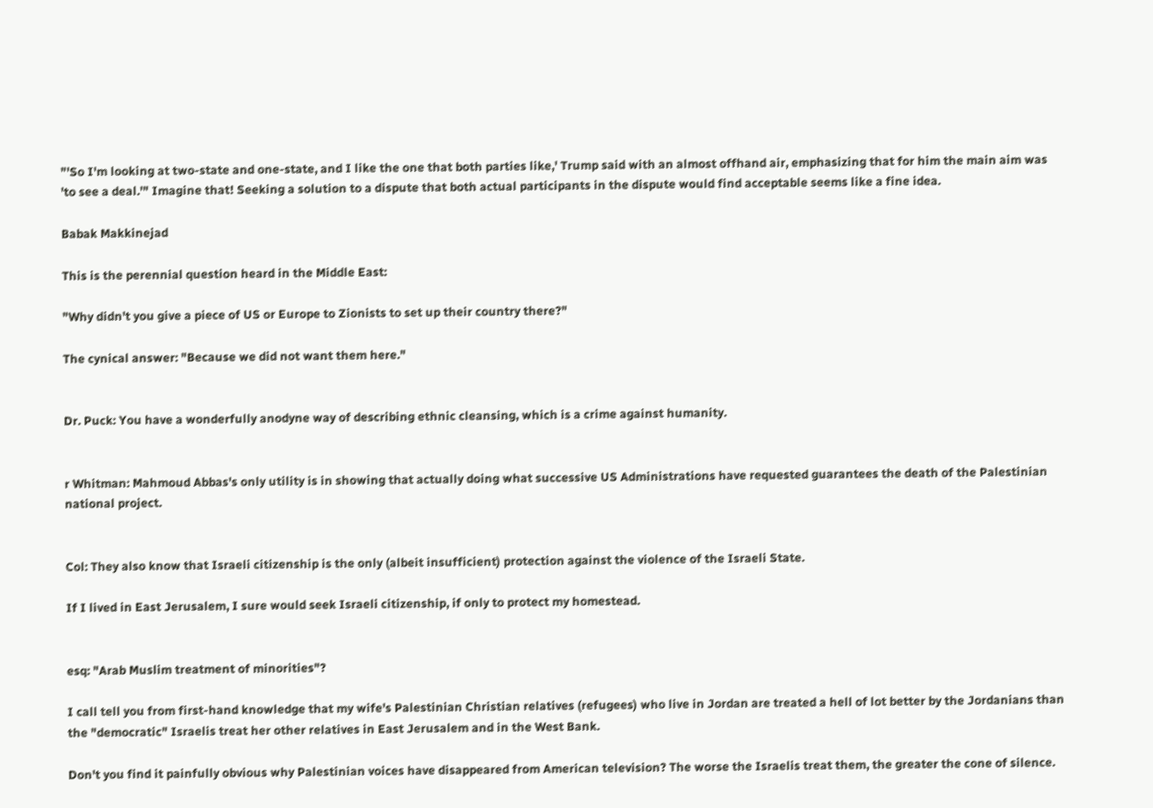"'So I'm looking at two-state and one-state, and I like the one that both parties like,' Trump said with an almost offhand air, emphasizing that for him the main aim was 'to see a deal.'" Imagine that! Seeking a solution to a dispute that both actual participants in the dispute would find acceptable seems like a fine idea.

Babak Makkinejad

This is the perennial question heard in the Middle East:

"Why didn't you give a piece of US or Europe to Zionists to set up their country there?"

The cynical answer: "Because we did not want them here."


Dr. Puck: You have a wonderfully anodyne way of describing ethnic cleansing, which is a crime against humanity.


r Whitman: Mahmoud Abbas's only utility is in showing that actually doing what successive US Administrations have requested guarantees the death of the Palestinian national project.


Col: They also know that Israeli citizenship is the only (albeit insufficient) protection against the violence of the Israeli State.

If I lived in East Jerusalem, I sure would seek Israeli citizenship, if only to protect my homestead.


esq: "Arab Muslim treatment of minorities"?

I call tell you from first-hand knowledge that my wife's Palestinian Christian relatives (refugees) who live in Jordan are treated a hell of lot better by the Jordanians than the "democratic" Israelis treat her other relatives in East Jerusalem and in the West Bank.

Don't you find it painfully obvious why Palestinian voices have disappeared from American television? The worse the Israelis treat them, the greater the cone of silence.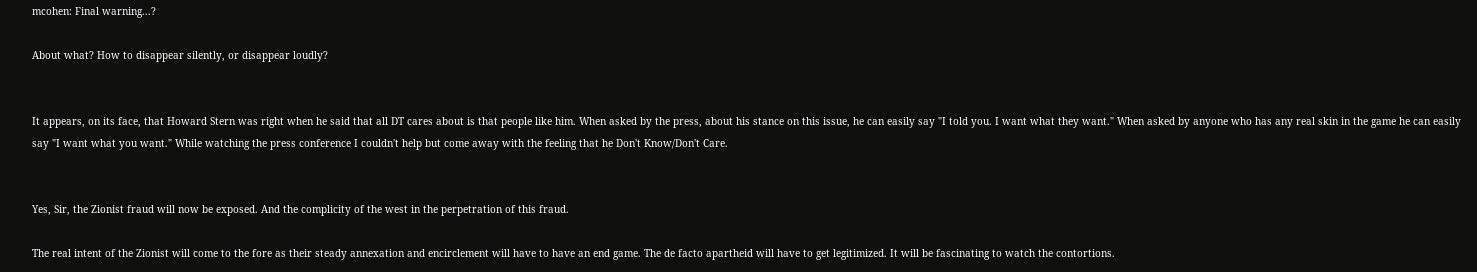mcohen: Final warning...?

About what? How to disappear silently, or disappear loudly?


It appears, on its face, that Howard Stern was right when he said that all DT cares about is that people like him. When asked by the press, about his stance on this issue, he can easily say "I told you. I want what they want." When asked by anyone who has any real skin in the game he can easily say "I want what you want." While watching the press conference I couldn't help but come away with the feeling that he Don't Know/Don't Care.


Yes, Sir, the Zionist fraud will now be exposed. And the complicity of the west in the perpetration of this fraud.

The real intent of the Zionist will come to the fore as their steady annexation and encirclement will have to have an end game. The de facto apartheid will have to get legitimized. It will be fascinating to watch the contortions.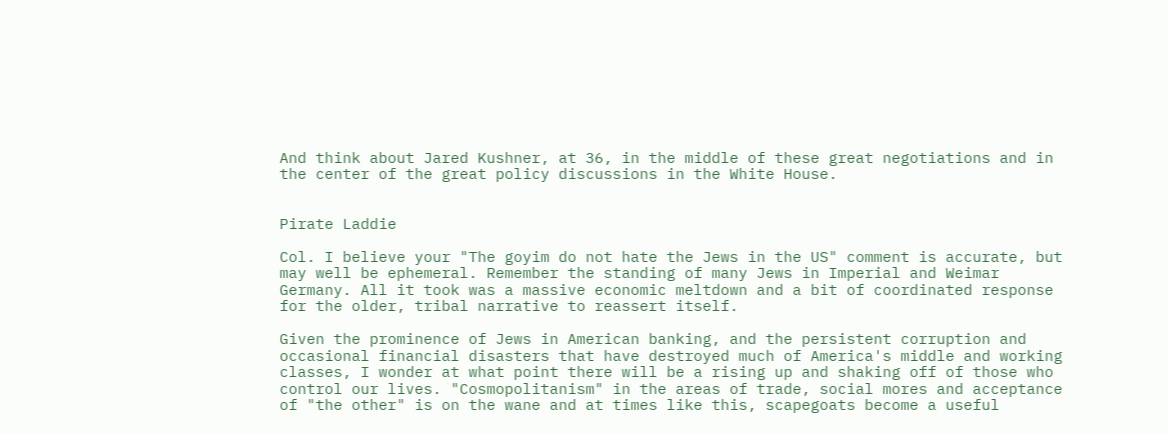And think about Jared Kushner, at 36, in the middle of these great negotiations and in the center of the great policy discussions in the White House.


Pirate Laddie

Col. I believe your "The goyim do not hate the Jews in the US" comment is accurate, but may well be ephemeral. Remember the standing of many Jews in Imperial and Weimar Germany. All it took was a massive economic meltdown and a bit of coordinated response for the older, tribal narrative to reassert itself.

Given the prominence of Jews in American banking, and the persistent corruption and occasional financial disasters that have destroyed much of America's middle and working classes, I wonder at what point there will be a rising up and shaking off of those who control our lives. "Cosmopolitanism" in the areas of trade, social mores and acceptance of "the other" is on the wane and at times like this, scapegoats become a useful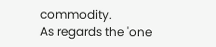commodity.
As regards the 'one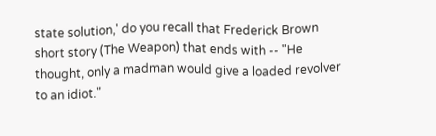state solution,' do you recall that Frederick Brown short story (The Weapon) that ends with -- "He thought, only a madman would give a loaded revolver to an idiot."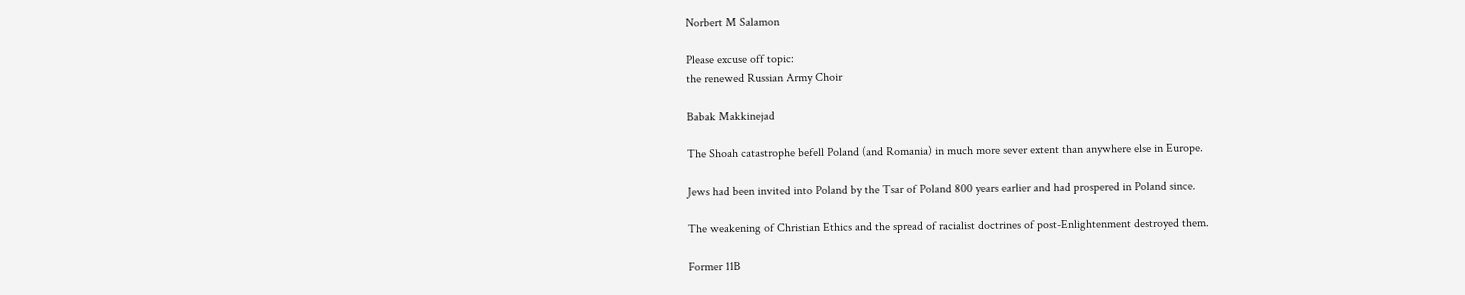Norbert M Salamon

Please excuse off topic:
the renewed Russian Army Choir

Babak Makkinejad

The Shoah catastrophe befell Poland (and Romania) in much more sever extent than anywhere else in Europe.

Jews had been invited into Poland by the Tsar of Poland 800 years earlier and had prospered in Poland since.

The weakening of Christian Ethics and the spread of racialist doctrines of post-Enlightenment destroyed them.

Former 11B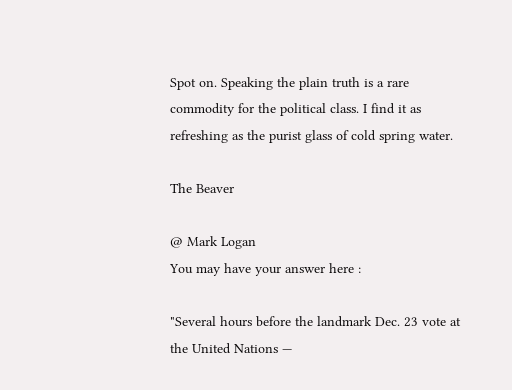Spot on. Speaking the plain truth is a rare commodity for the political class. I find it as refreshing as the purist glass of cold spring water.

The Beaver

@ Mark Logan
You may have your answer here :

"Several hours before the landmark Dec. 23 vote at the United Nations —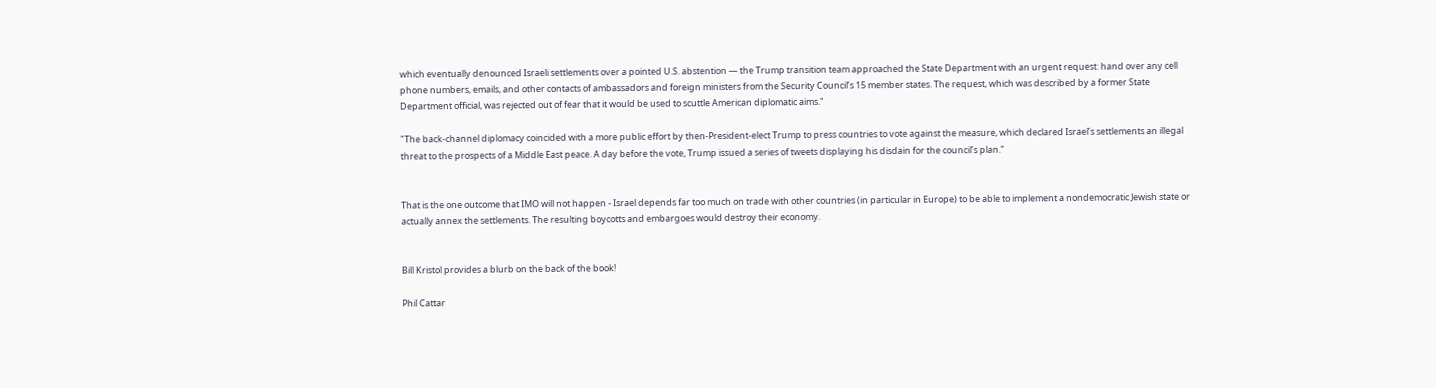which eventually denounced Israeli settlements over a pointed U.S. abstention — the Trump transition team approached the State Department with an urgent request: hand over any cell phone numbers, emails, and other contacts of ambassadors and foreign ministers from the Security Council’s 15 member states. The request, which was described by a former State Department official, was rejected out of fear that it would be used to scuttle American diplomatic aims."

"The back-channel diplomacy coincided with a more public effort by then-President-elect Trump to press countries to vote against the measure, which declared Israel’s settlements an illegal threat to the prospects of a Middle East peace. A day before the vote, Trump issued a series of tweets displaying his disdain for the council’s plan."


That is the one outcome that IMO will not happen - Israel depends far too much on trade with other countries (in particular in Europe) to be able to implement a nondemocratic Jewish state or actually annex the settlements. The resulting boycotts and embargoes would destroy their economy.


Bill Kristol provides a blurb on the back of the book!

Phil Cattar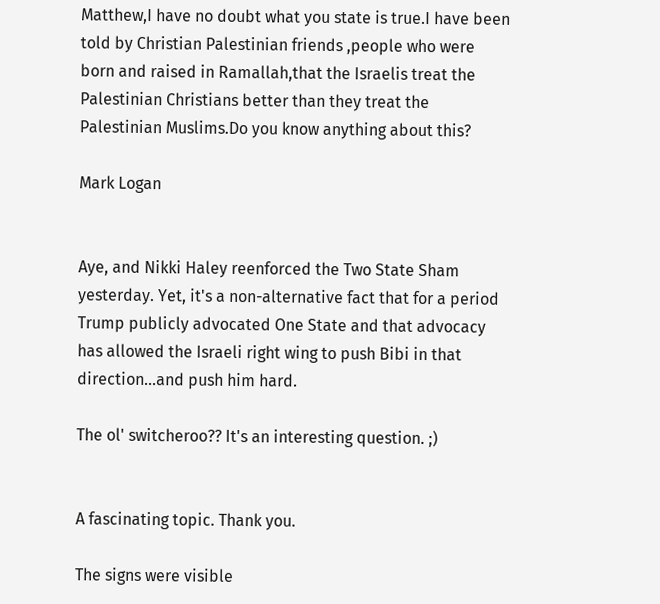Matthew,I have no doubt what you state is true.I have been told by Christian Palestinian friends ,people who were born and raised in Ramallah,that the Israelis treat the Palestinian Christians better than they treat the Palestinian Muslims.Do you know anything about this?

Mark Logan


Aye, and Nikki Haley reenforced the Two State Sham yesterday. Yet, it's a non-alternative fact that for a period Trump publicly advocated One State and that advocacy has allowed the Israeli right wing to push Bibi in that direction...and push him hard.

The ol' switcheroo?? It's an interesting question. ;)


A fascinating topic. Thank you.

The signs were visible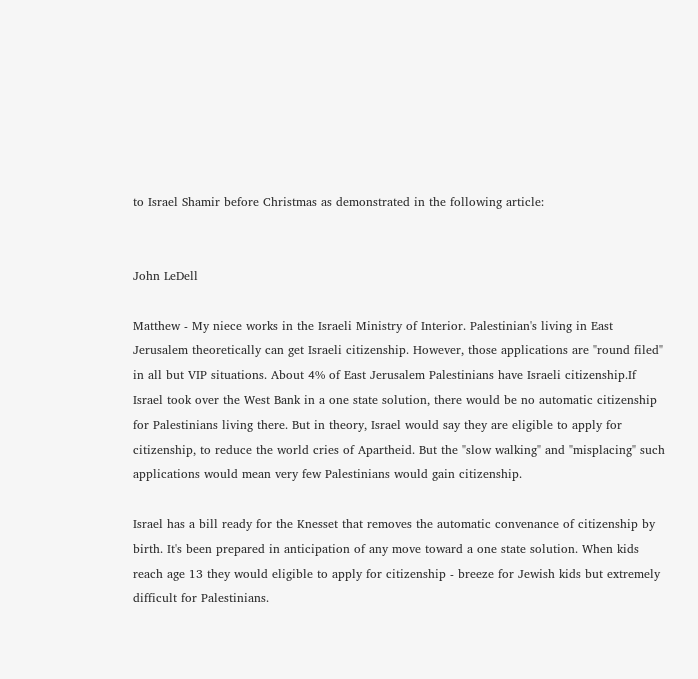to Israel Shamir before Christmas as demonstrated in the following article:


John LeDell

Matthew - My niece works in the Israeli Ministry of Interior. Palestinian's living in East Jerusalem theoretically can get Israeli citizenship. However, those applications are "round filed" in all but VIP situations. About 4% of East Jerusalem Palestinians have Israeli citizenship.If Israel took over the West Bank in a one state solution, there would be no automatic citizenship for Palestinians living there. But in theory, Israel would say they are eligible to apply for citizenship, to reduce the world cries of Apartheid. But the "slow walking" and "misplacing" such applications would mean very few Palestinians would gain citizenship.

Israel has a bill ready for the Knesset that removes the automatic convenance of citizenship by birth. It's been prepared in anticipation of any move toward a one state solution. When kids reach age 13 they would eligible to apply for citizenship - breeze for Jewish kids but extremely difficult for Palestinians.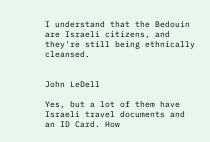I understand that the Bedouin are Israeli citizens, and they're still being ethnically cleansed.


John LeDell

Yes, but a lot of them have Israeli travel documents and an ID Card. How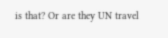is that? Or are they UN travel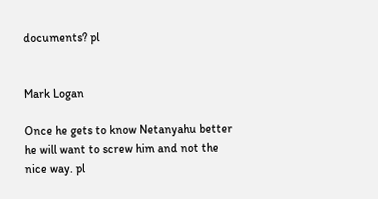documents? pl


Mark Logan

Once he gets to know Netanyahu better he will want to screw him and not the nice way. pl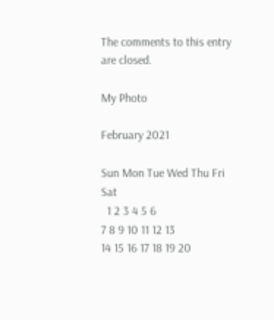The comments to this entry are closed.

My Photo

February 2021

Sun Mon Tue Wed Thu Fri Sat
  1 2 3 4 5 6
7 8 9 10 11 12 13
14 15 16 17 18 19 20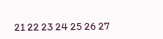21 22 23 24 25 26 27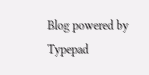Blog powered by Typepad